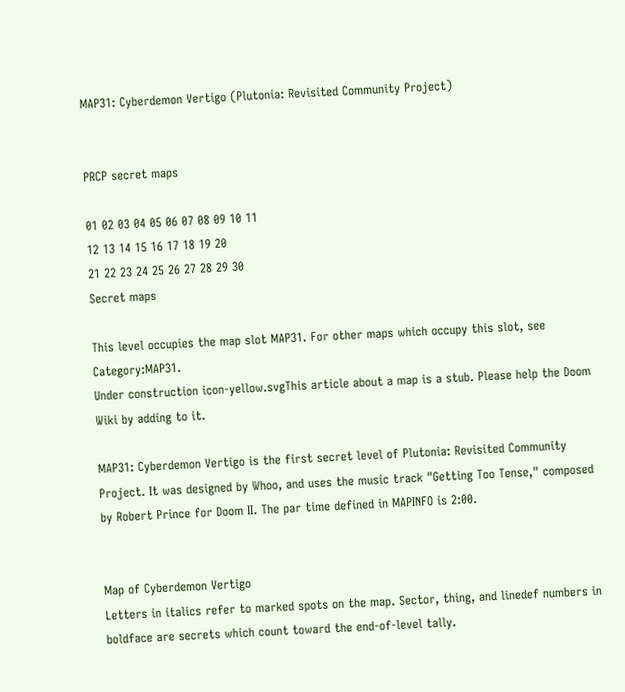MAP31: Cyberdemon Vertigo (Plutonia: Revisited Community Project)


PRCP secret maps

01 02 03 04 05 06 07 08 09 10 11
12 13 14 15 16 17 18 19 20
21 22 23 24 25 26 27 28 29 30
Secret maps

This level occupies the map slot MAP31. For other maps which occupy this slot, see Category:MAP31.
Under construction icon-yellow.svgThis article about a map is a stub. Please help the Doom Wiki by adding to it.

MAP31: Cyberdemon Vertigo is the first secret level of Plutonia: Revisited Community Project. It was designed by Whoo, and uses the music track "Getting Too Tense," composed by Robert Prince for Doom II. The par time defined in MAPINFO is 2:00.


Map of Cyberdemon Vertigo
Letters in italics refer to marked spots on the map. Sector, thing, and linedef numbers in boldface are secrets which count toward the end-of-level tally.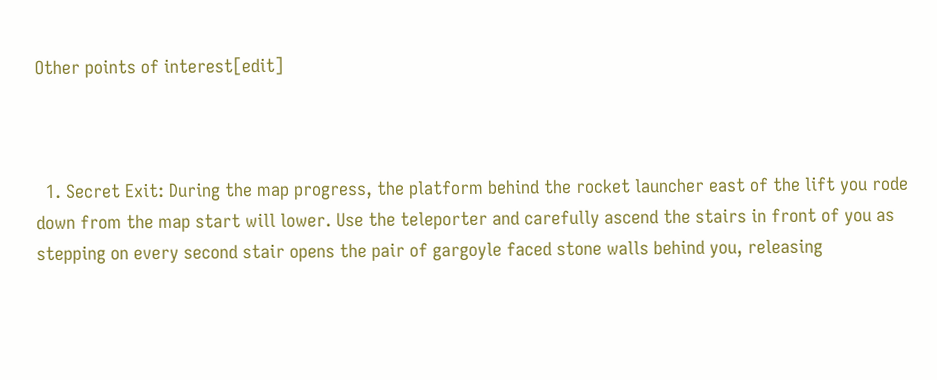Other points of interest[edit]



  1. Secret Exit: During the map progress, the platform behind the rocket launcher east of the lift you rode down from the map start will lower. Use the teleporter and carefully ascend the stairs in front of you as stepping on every second stair opens the pair of gargoyle faced stone walls behind you, releasing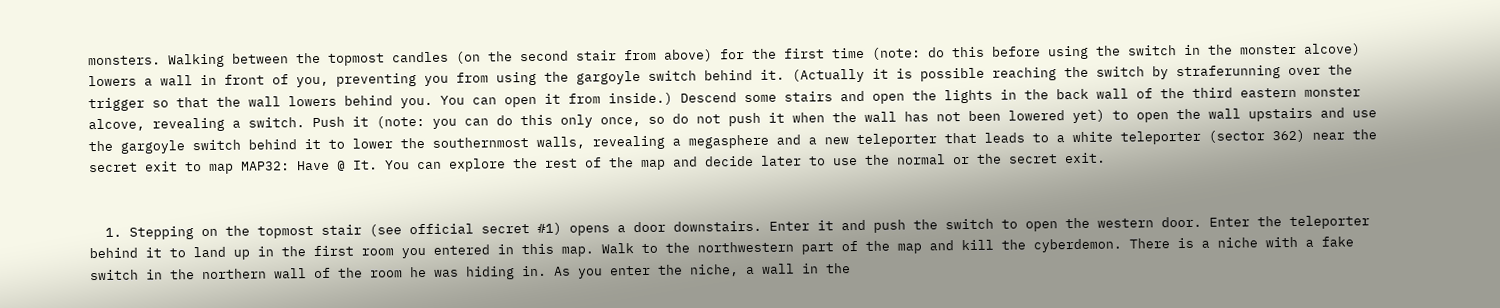monsters. Walking between the topmost candles (on the second stair from above) for the first time (note: do this before using the switch in the monster alcove) lowers a wall in front of you, preventing you from using the gargoyle switch behind it. (Actually it is possible reaching the switch by straferunning over the trigger so that the wall lowers behind you. You can open it from inside.) Descend some stairs and open the lights in the back wall of the third eastern monster alcove, revealing a switch. Push it (note: you can do this only once, so do not push it when the wall has not been lowered yet) to open the wall upstairs and use the gargoyle switch behind it to lower the southernmost walls, revealing a megasphere and a new teleporter that leads to a white teleporter (sector 362) near the secret exit to map MAP32: Have @ It. You can explore the rest of the map and decide later to use the normal or the secret exit.


  1. Stepping on the topmost stair (see official secret #1) opens a door downstairs. Enter it and push the switch to open the western door. Enter the teleporter behind it to land up in the first room you entered in this map. Walk to the northwestern part of the map and kill the cyberdemon. There is a niche with a fake switch in the northern wall of the room he was hiding in. As you enter the niche, a wall in the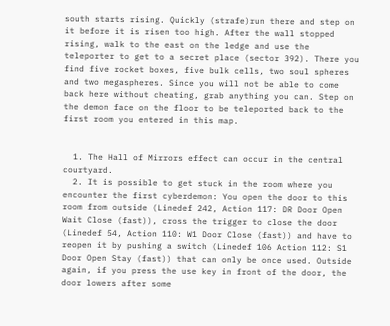south starts rising. Quickly (strafe)run there and step on it before it is risen too high. After the wall stopped rising, walk to the east on the ledge and use the teleporter to get to a secret place (sector 392). There you find five rocket boxes, five bulk cells, two soul spheres and two megaspheres. Since you will not be able to come back here without cheating, grab anything you can. Step on the demon face on the floor to be teleported back to the first room you entered in this map.


  1. The Hall of Mirrors effect can occur in the central courtyard.
  2. It is possible to get stuck in the room where you encounter the first cyberdemon: You open the door to this room from outside (Linedef 242, Action 117: DR Door Open Wait Close (fast)), cross the trigger to close the door (Linedef 54, Action 110: W1 Door Close (fast)) and have to reopen it by pushing a switch (Linedef 106 Action 112: S1 Door Open Stay (fast)) that can only be once used. Outside again, if you press the use key in front of the door, the door lowers after some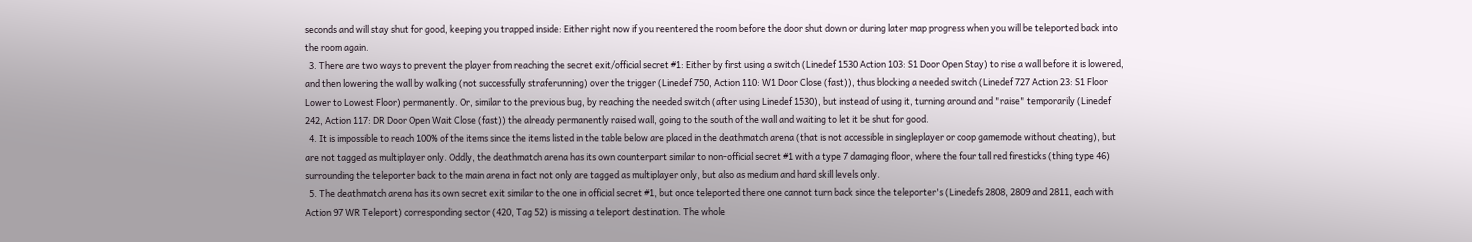seconds and will stay shut for good, keeping you trapped inside: Either right now if you reentered the room before the door shut down or during later map progress when you will be teleported back into the room again.
  3. There are two ways to prevent the player from reaching the secret exit/official secret #1: Either by first using a switch (Linedef 1530 Action 103: S1 Door Open Stay) to rise a wall before it is lowered, and then lowering the wall by walking (not successfully straferunning) over the trigger (Linedef 750, Action 110: W1 Door Close (fast)), thus blocking a needed switch (Linedef 727 Action 23: S1 Floor Lower to Lowest Floor) permanently. Or, similar to the previous bug, by reaching the needed switch (after using Linedef 1530), but instead of using it, turning around and "raise" temporarily (Linedef 242, Action 117: DR Door Open Wait Close (fast)) the already permanently raised wall, going to the south of the wall and waiting to let it be shut for good.
  4. It is impossible to reach 100% of the items since the items listed in the table below are placed in the deathmatch arena (that is not accessible in singleplayer or coop gamemode without cheating), but are not tagged as multiplayer only. Oddly, the deathmatch arena has its own counterpart similar to non-official secret #1 with a type 7 damaging floor, where the four tall red firesticks (thing type 46) surrounding the teleporter back to the main arena in fact not only are tagged as multiplayer only, but also as medium and hard skill levels only.
  5. The deathmatch arena has its own secret exit similar to the one in official secret #1, but once teleported there one cannot turn back since the teleporter's (Linedefs 2808, 2809 and 2811, each with Action 97 WR Teleport) corresponding sector (420, Tag 52) is missing a teleport destination. The whole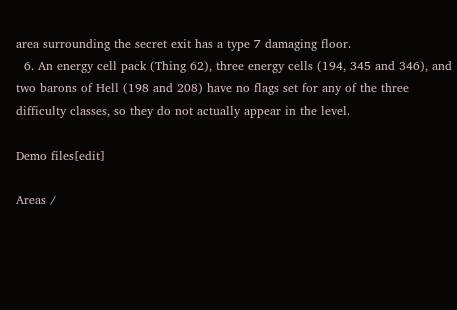area surrounding the secret exit has a type 7 damaging floor.
  6. An energy cell pack (Thing 62), three energy cells (194, 345 and 346), and two barons of Hell (198 and 208) have no flags set for any of the three difficulty classes, so they do not actually appear in the level.

Demo files[edit]

Areas /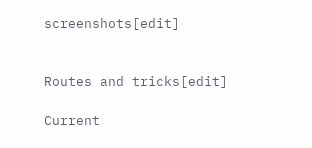screenshots[edit]


Routes and tricks[edit]

Current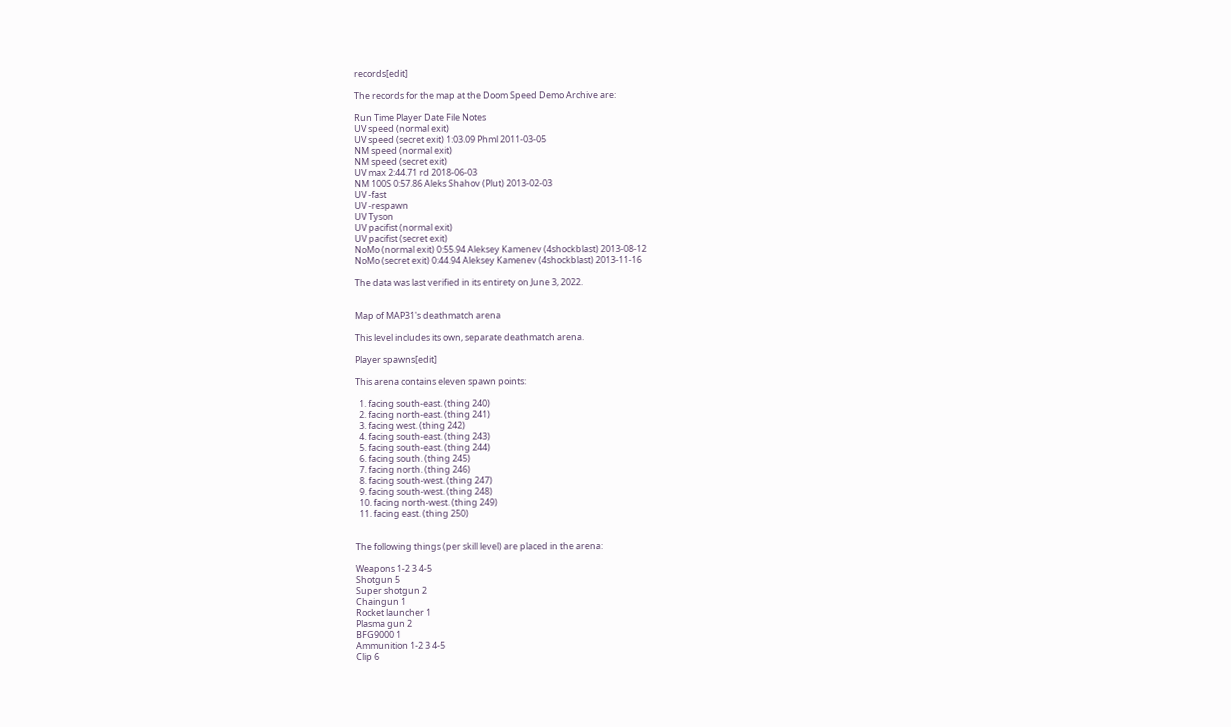records[edit]

The records for the map at the Doom Speed Demo Archive are:

Run Time Player Date File Notes
UV speed (normal exit)
UV speed (secret exit) 1:03.09 Phml 2011-03-05
NM speed (normal exit)
NM speed (secret exit)
UV max 2:44.71 rd 2018-06-03
NM 100S 0:57.86 Aleks Shahov (Plut) 2013-02-03
UV -fast
UV -respawn
UV Tyson
UV pacifist (normal exit)
UV pacifist (secret exit)
NoMo (normal exit) 0:55.94 Aleksey Kamenev (4shockblast) 2013-08-12
NoMo (secret exit) 0:44.94 Aleksey Kamenev (4shockblast) 2013-11-16

The data was last verified in its entirety on June 3, 2022.


Map of MAP31's deathmatch arena

This level includes its own, separate deathmatch arena.

Player spawns[edit]

This arena contains eleven spawn points:

  1. facing south-east. (thing 240)
  2. facing north-east. (thing 241)
  3. facing west. (thing 242)
  4. facing south-east. (thing 243)
  5. facing south-east. (thing 244)
  6. facing south. (thing 245)
  7. facing north. (thing 246)
  8. facing south-west. (thing 247)
  9. facing south-west. (thing 248)
  10. facing north-west. (thing 249)
  11. facing east. (thing 250)


The following things (per skill level) are placed in the arena:

Weapons 1-2 3 4-5
Shotgun 5
Super shotgun 2
Chaingun 1
Rocket launcher 1
Plasma gun 2
BFG9000 1
Ammunition 1-2 3 4-5
Clip 6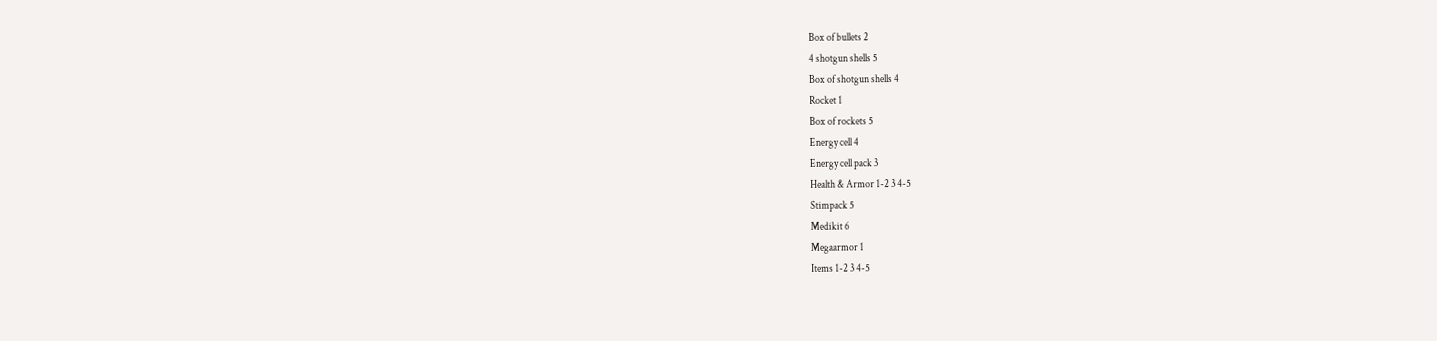Box of bullets 2
4 shotgun shells 5
Box of shotgun shells 4
Rocket 1
Box of rockets 5
Energy cell 4
Energy cell pack 3
Health & Armor 1-2 3 4-5
Stimpack 5
Medikit 6
Megaarmor 1
Items 1-2 3 4-5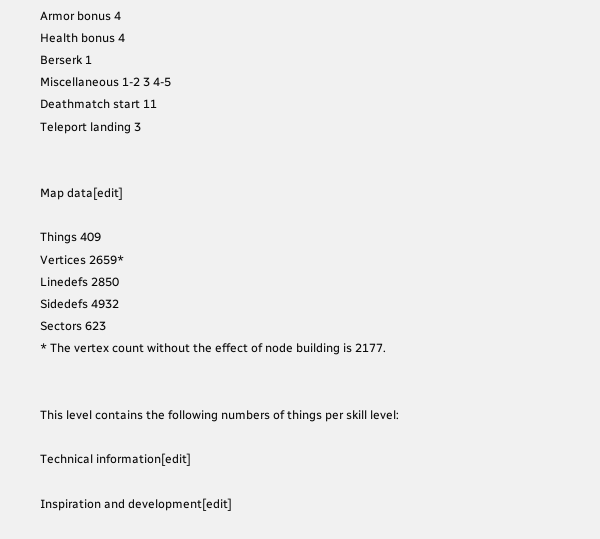Armor bonus 4
Health bonus 4
Berserk 1
Miscellaneous 1-2 3 4-5
Deathmatch start 11
Teleport landing 3


Map data[edit]

Things 409
Vertices 2659*
Linedefs 2850
Sidedefs 4932
Sectors 623
* The vertex count without the effect of node building is 2177.


This level contains the following numbers of things per skill level:

Technical information[edit]

Inspiration and development[edit]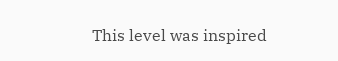This level was inspired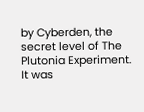by Cyberden, the secret level of The Plutonia Experiment. It was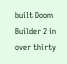built Doom Builder 2 in over thirty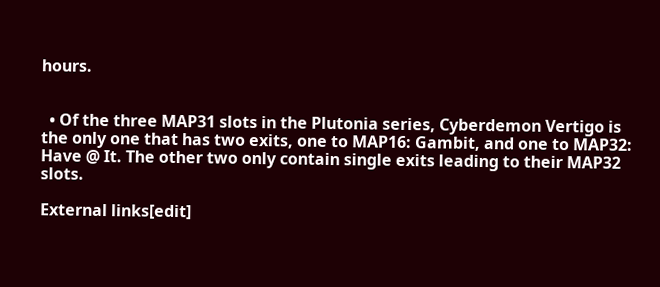hours.


  • Of the three MAP31 slots in the Plutonia series, Cyberdemon Vertigo is the only one that has two exits, one to MAP16: Gambit, and one to MAP32: Have @ It. The other two only contain single exits leading to their MAP32 slots.

External links[edit]